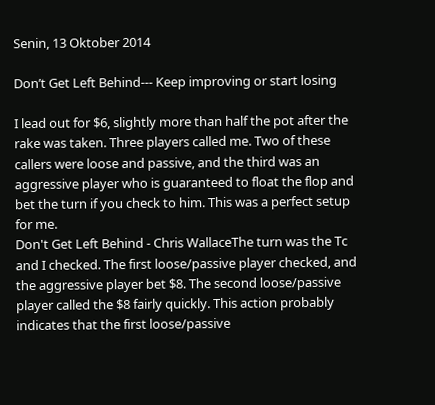Senin, 13 Oktober 2014

Don’t Get Left Behind--- Keep improving or start losing

I lead out for $6, slightly more than half the pot after the rake was taken. Three players called me. Two of these callers were loose and passive, and the third was an aggressive player who is guaranteed to float the flop and bet the turn if you check to him. This was a perfect setup for me.
Don't Get Left Behind - Chris WallaceThe turn was the Tc and I checked. The first loose/passive player checked, and the aggressive player bet $8. The second loose/passive player called the $8 fairly quickly. This action probably indicates that the first loose/passive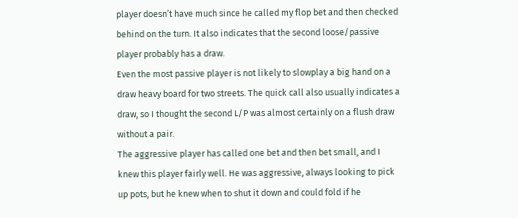player doesn’t have much since he called my flop bet and then checked behind on the turn. It also indicates that the second loose/passive player probably has a draw.
Even the most passive player is not likely to slowplay a big hand on a draw heavy board for two streets. The quick call also usually indicates a draw, so I thought the second L/P was almost certainly on a flush draw without a pair.
The aggressive player has called one bet and then bet small, and I knew this player fairly well. He was aggressive, always looking to pick up pots, but he knew when to shut it down and could fold if he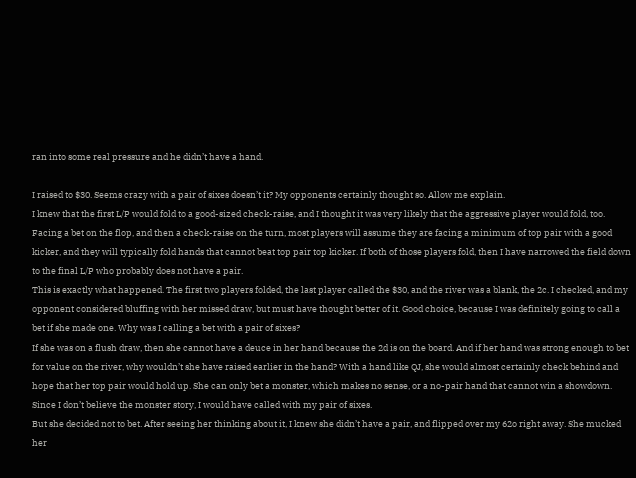ran into some real pressure and he didn’t have a hand.

I raised to $30. Seems crazy with a pair of sixes doesn’t it? My opponents certainly thought so. Allow me explain.
I knew that the first L/P would fold to a good-sized check-raise, and I thought it was very likely that the aggressive player would fold, too. Facing a bet on the flop, and then a check-raise on the turn, most players will assume they are facing a minimum of top pair with a good kicker, and they will typically fold hands that cannot beat top pair top kicker. If both of those players fold, then I have narrowed the field down to the final L/P who probably does not have a pair.
This is exactly what happened. The first two players folded, the last player called the $30, and the river was a blank, the 2c. I checked, and my opponent considered bluffing with her missed draw, but must have thought better of it. Good choice, because I was definitely going to call a bet if she made one. Why was I calling a bet with a pair of sixes?
If she was on a flush draw, then she cannot have a deuce in her hand because the 2d is on the board. And if her hand was strong enough to bet for value on the river, why wouldn’t she have raised earlier in the hand? With a hand like QJ, she would almost certainly check behind and hope that her top pair would hold up. She can only bet a monster, which makes no sense, or a no-pair hand that cannot win a showdown. Since I don’t believe the monster story, I would have called with my pair of sixes.
But she decided not to bet. After seeing her thinking about it, I knew she didn’t have a pair, and flipped over my 62o right away. She mucked her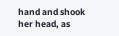hand and shook her head, as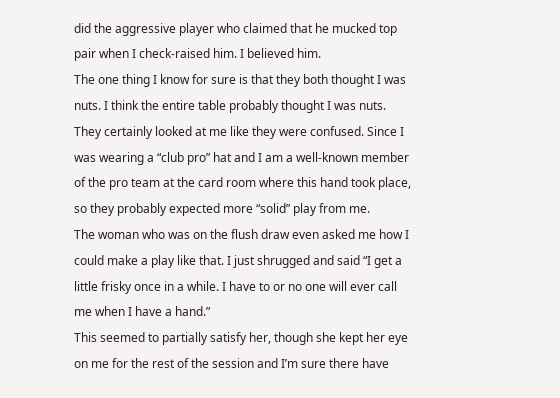did the aggressive player who claimed that he mucked top pair when I check-raised him. I believed him.
The one thing I know for sure is that they both thought I was nuts. I think the entire table probably thought I was nuts. They certainly looked at me like they were confused. Since I was wearing a “club pro” hat and I am a well-known member of the pro team at the card room where this hand took place, so they probably expected more “solid” play from me.
The woman who was on the flush draw even asked me how I could make a play like that. I just shrugged and said “I get a little frisky once in a while. I have to or no one will ever call me when I have a hand.”
This seemed to partially satisfy her, though she kept her eye on me for the rest of the session and I’m sure there have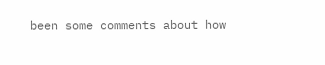been some comments about how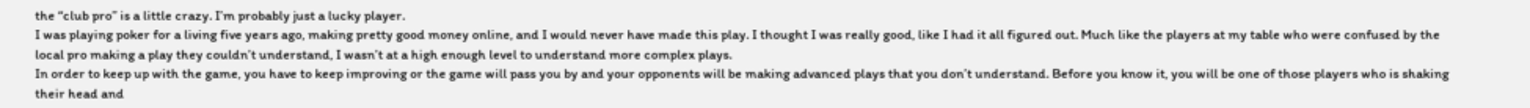the “club pro” is a little crazy. I’m probably just a lucky player.
I was playing poker for a living five years ago, making pretty good money online, and I would never have made this play. I thought I was really good, like I had it all figured out. Much like the players at my table who were confused by the local pro making a play they couldn’t understand, I wasn’t at a high enough level to understand more complex plays.
In order to keep up with the game, you have to keep improving or the game will pass you by and your opponents will be making advanced plays that you don’t understand. Before you know it, you will be one of those players who is shaking their head and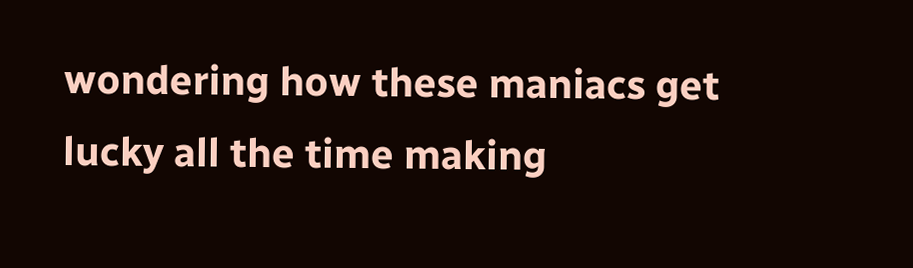wondering how these maniacs get lucky all the time making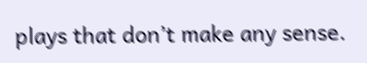plays that don’t make any sense.